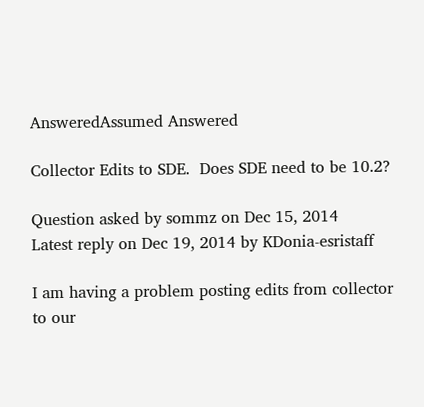AnsweredAssumed Answered

Collector Edits to SDE.  Does SDE need to be 10.2?

Question asked by sommz on Dec 15, 2014
Latest reply on Dec 19, 2014 by KDonia-esristaff

I am having a problem posting edits from collector to our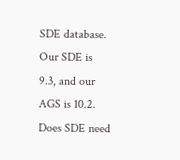SDE database.  Our SDE is 9.3, and our AGS is 10.2.  Does SDE need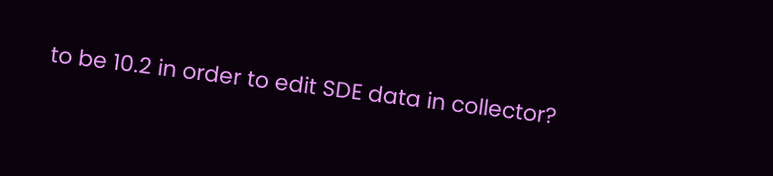to be 10.2 in order to edit SDE data in collector?